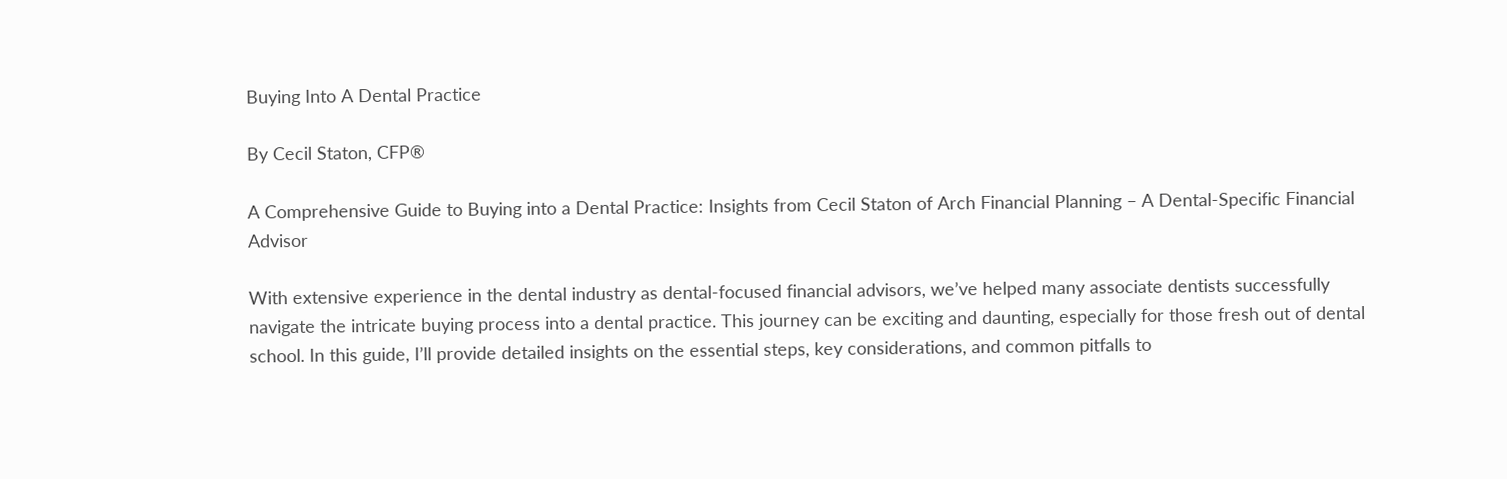Buying Into A Dental Practice

By Cecil Staton, CFP®

A Comprehensive Guide to Buying into a Dental Practice: Insights from Cecil Staton of Arch Financial Planning – A Dental-Specific Financial Advisor

With extensive experience in the dental industry as dental-focused financial advisors, we’ve helped many associate dentists successfully navigate the intricate buying process into a dental practice. This journey can be exciting and daunting, especially for those fresh out of dental school. In this guide, I’ll provide detailed insights on the essential steps, key considerations, and common pitfalls to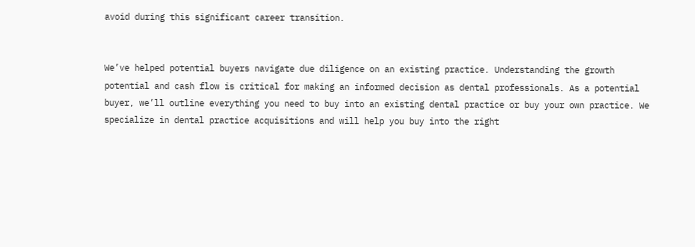avoid during this significant career transition.


We’ve helped potential buyers navigate due diligence on an existing practice. Understanding the growth potential and cash flow is critical for making an informed decision as dental professionals. As a potential buyer, we’ll outline everything you need to buy into an existing dental practice or buy your own practice. We specialize in dental practice acquisitions and will help you buy into the right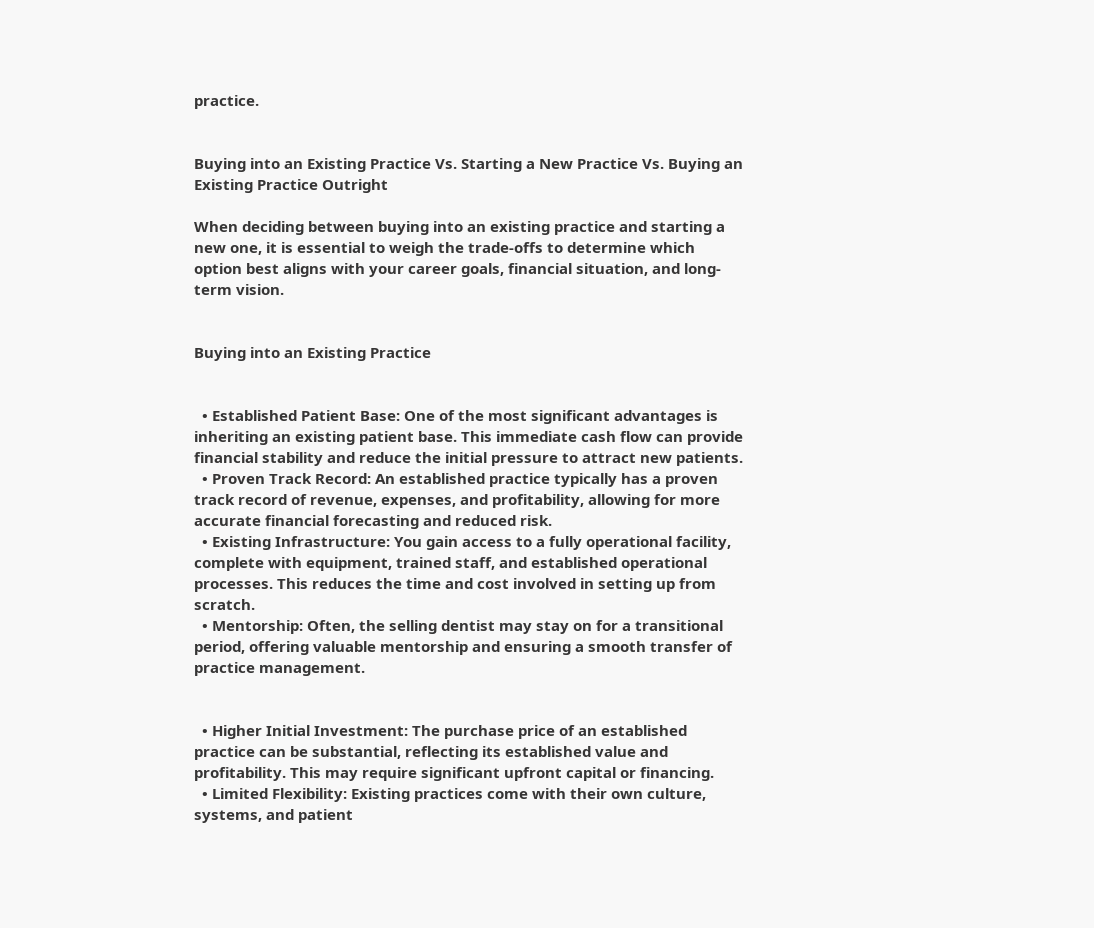practice.


Buying into an Existing Practice Vs. Starting a New Practice Vs. Buying an Existing Practice Outright

When deciding between buying into an existing practice and starting a new one, it is essential to weigh the trade-offs to determine which option best aligns with your career goals, financial situation, and long-term vision.


Buying into an Existing Practice


  • Established Patient Base: One of the most significant advantages is inheriting an existing patient base. This immediate cash flow can provide financial stability and reduce the initial pressure to attract new patients.
  • Proven Track Record: An established practice typically has a proven track record of revenue, expenses, and profitability, allowing for more accurate financial forecasting and reduced risk.
  • Existing Infrastructure: You gain access to a fully operational facility, complete with equipment, trained staff, and established operational processes. This reduces the time and cost involved in setting up from scratch.
  • Mentorship: Often, the selling dentist may stay on for a transitional period, offering valuable mentorship and ensuring a smooth transfer of practice management.


  • Higher Initial Investment: The purchase price of an established practice can be substantial, reflecting its established value and profitability. This may require significant upfront capital or financing.
  • Limited Flexibility: Existing practices come with their own culture, systems, and patient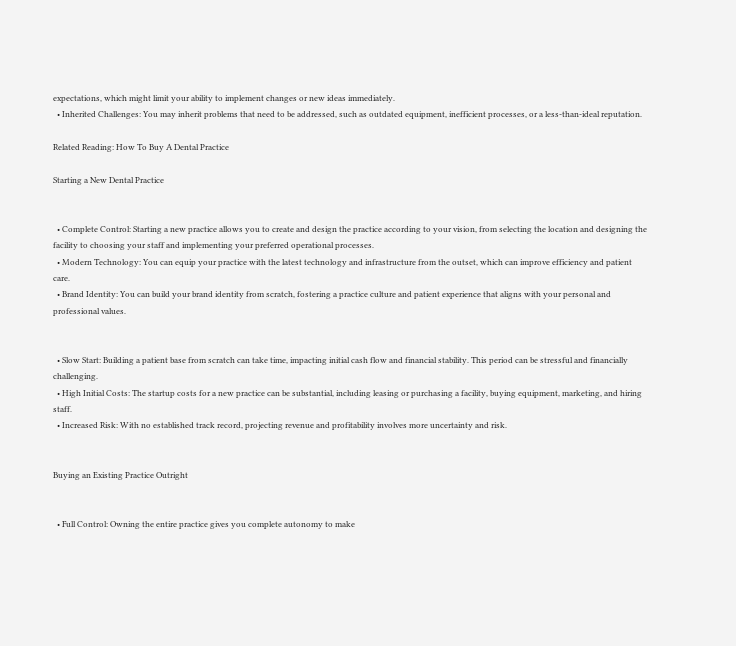expectations, which might limit your ability to implement changes or new ideas immediately.
  • Inherited Challenges: You may inherit problems that need to be addressed, such as outdated equipment, inefficient processes, or a less-than-ideal reputation.

Related Reading: How To Buy A Dental Practice

Starting a New Dental Practice


  • Complete Control: Starting a new practice allows you to create and design the practice according to your vision, from selecting the location and designing the facility to choosing your staff and implementing your preferred operational processes.
  • Modern Technology: You can equip your practice with the latest technology and infrastructure from the outset, which can improve efficiency and patient care.
  • Brand Identity: You can build your brand identity from scratch, fostering a practice culture and patient experience that aligns with your personal and professional values.


  • Slow Start: Building a patient base from scratch can take time, impacting initial cash flow and financial stability. This period can be stressful and financially challenging.
  • High Initial Costs: The startup costs for a new practice can be substantial, including leasing or purchasing a facility, buying equipment, marketing, and hiring staff.
  • Increased Risk: With no established track record, projecting revenue and profitability involves more uncertainty and risk.


Buying an Existing Practice Outright


  • Full Control: Owning the entire practice gives you complete autonomy to make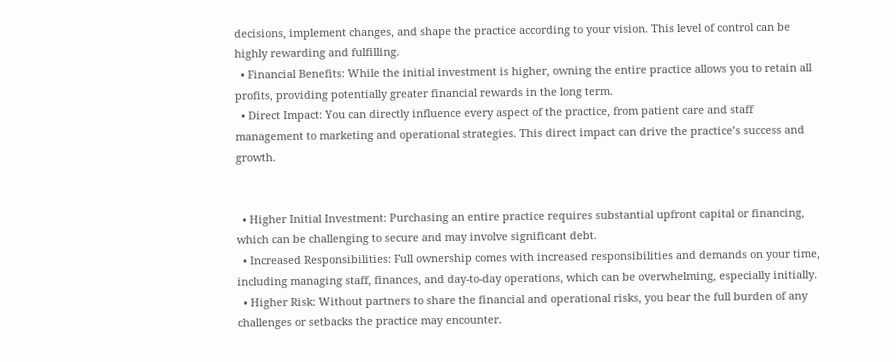decisions, implement changes, and shape the practice according to your vision. This level of control can be highly rewarding and fulfilling.
  • Financial Benefits: While the initial investment is higher, owning the entire practice allows you to retain all profits, providing potentially greater financial rewards in the long term.
  • Direct Impact: You can directly influence every aspect of the practice, from patient care and staff management to marketing and operational strategies. This direct impact can drive the practice’s success and growth.


  • Higher Initial Investment: Purchasing an entire practice requires substantial upfront capital or financing, which can be challenging to secure and may involve significant debt.
  • Increased Responsibilities: Full ownership comes with increased responsibilities and demands on your time, including managing staff, finances, and day-to-day operations, which can be overwhelming, especially initially.
  • Higher Risk: Without partners to share the financial and operational risks, you bear the full burden of any challenges or setbacks the practice may encounter.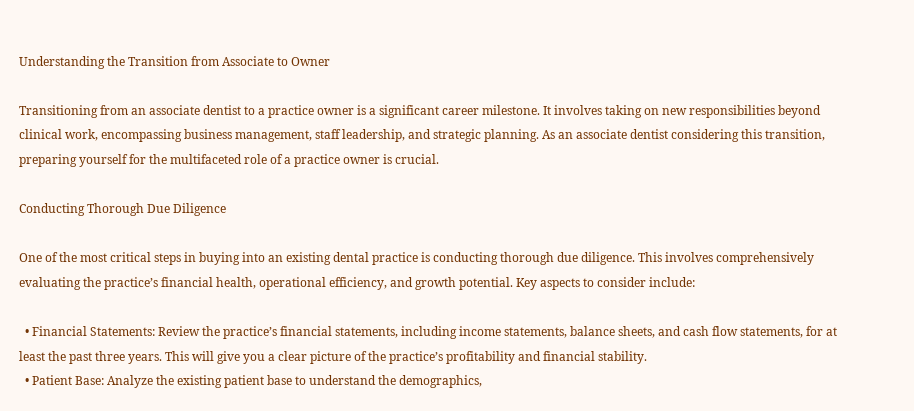Understanding the Transition from Associate to Owner

Transitioning from an associate dentist to a practice owner is a significant career milestone. It involves taking on new responsibilities beyond clinical work, encompassing business management, staff leadership, and strategic planning. As an associate dentist considering this transition, preparing yourself for the multifaceted role of a practice owner is crucial.

Conducting Thorough Due Diligence

One of the most critical steps in buying into an existing dental practice is conducting thorough due diligence. This involves comprehensively evaluating the practice’s financial health, operational efficiency, and growth potential. Key aspects to consider include:

  • Financial Statements: Review the practice’s financial statements, including income statements, balance sheets, and cash flow statements, for at least the past three years. This will give you a clear picture of the practice’s profitability and financial stability.
  • Patient Base: Analyze the existing patient base to understand the demographics,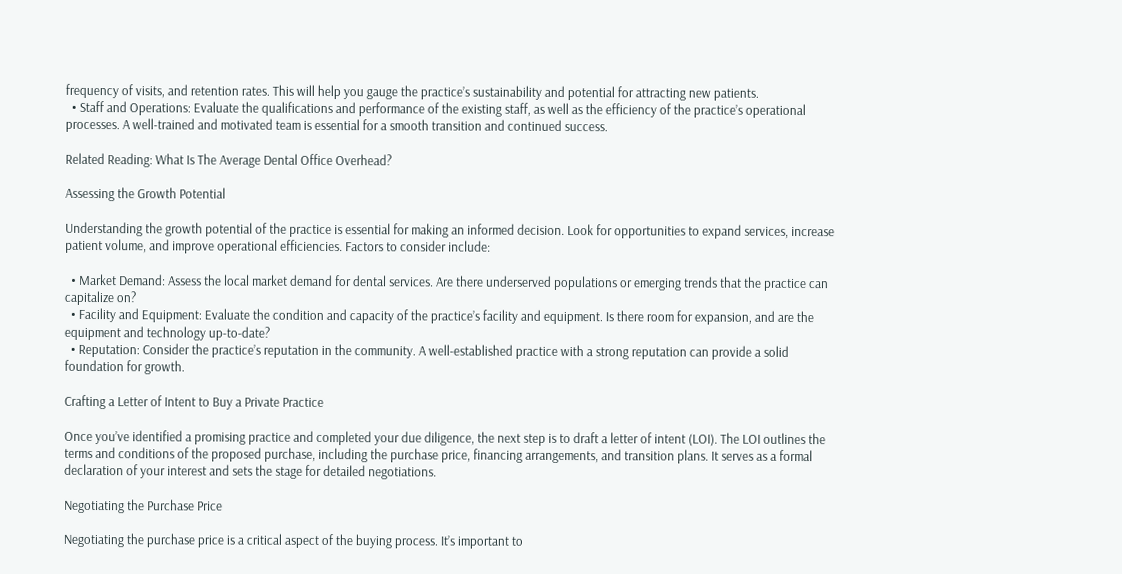frequency of visits, and retention rates. This will help you gauge the practice’s sustainability and potential for attracting new patients.
  • Staff and Operations: Evaluate the qualifications and performance of the existing staff, as well as the efficiency of the practice’s operational processes. A well-trained and motivated team is essential for a smooth transition and continued success.

Related Reading: What Is The Average Dental Office Overhead?

Assessing the Growth Potential

Understanding the growth potential of the practice is essential for making an informed decision. Look for opportunities to expand services, increase patient volume, and improve operational efficiencies. Factors to consider include:

  • Market Demand: Assess the local market demand for dental services. Are there underserved populations or emerging trends that the practice can capitalize on?
  • Facility and Equipment: Evaluate the condition and capacity of the practice’s facility and equipment. Is there room for expansion, and are the equipment and technology up-to-date?
  • Reputation: Consider the practice’s reputation in the community. A well-established practice with a strong reputation can provide a solid foundation for growth.

Crafting a Letter of Intent to Buy a Private Practice

Once you’ve identified a promising practice and completed your due diligence, the next step is to draft a letter of intent (LOI). The LOI outlines the terms and conditions of the proposed purchase, including the purchase price, financing arrangements, and transition plans. It serves as a formal declaration of your interest and sets the stage for detailed negotiations.

Negotiating the Purchase Price

Negotiating the purchase price is a critical aspect of the buying process. It’s important to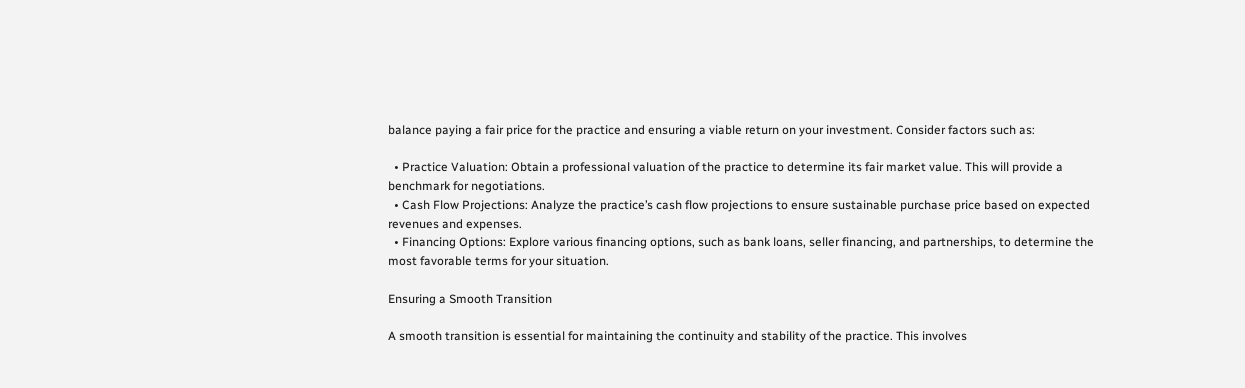balance paying a fair price for the practice and ensuring a viable return on your investment. Consider factors such as:

  • Practice Valuation: Obtain a professional valuation of the practice to determine its fair market value. This will provide a benchmark for negotiations.
  • Cash Flow Projections: Analyze the practice’s cash flow projections to ensure sustainable purchase price based on expected revenues and expenses.
  • Financing Options: Explore various financing options, such as bank loans, seller financing, and partnerships, to determine the most favorable terms for your situation.

Ensuring a Smooth Transition

A smooth transition is essential for maintaining the continuity and stability of the practice. This involves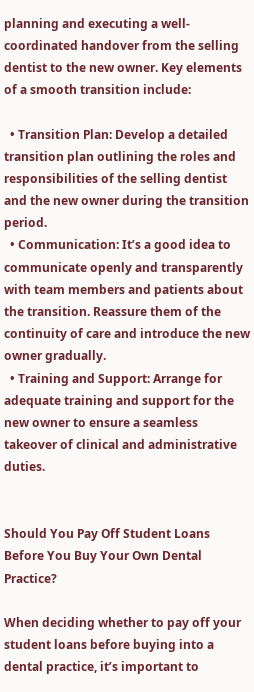planning and executing a well-coordinated handover from the selling dentist to the new owner. Key elements of a smooth transition include:

  • Transition Plan: Develop a detailed transition plan outlining the roles and responsibilities of the selling dentist and the new owner during the transition period.
  • Communication: It’s a good idea to communicate openly and transparently with team members and patients about the transition. Reassure them of the continuity of care and introduce the new owner gradually.
  • Training and Support: Arrange for adequate training and support for the new owner to ensure a seamless takeover of clinical and administrative duties.


Should You Pay Off Student Loans Before You Buy Your Own Dental Practice?

When deciding whether to pay off your student loans before buying into a dental practice, it’s important to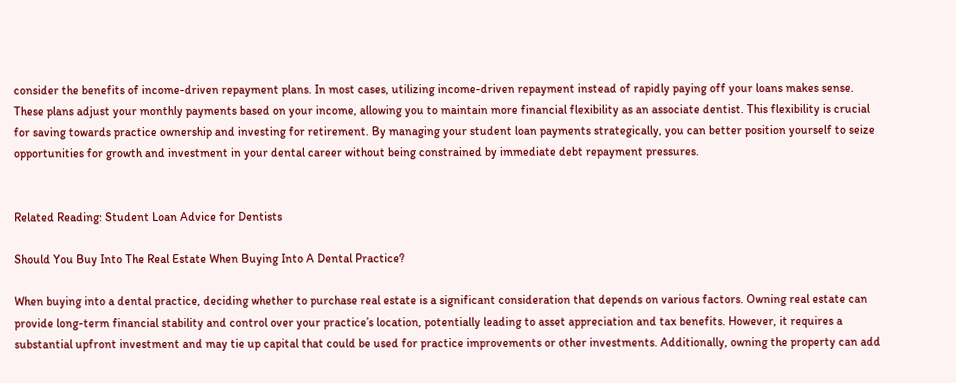consider the benefits of income-driven repayment plans. In most cases, utilizing income-driven repayment instead of rapidly paying off your loans makes sense. These plans adjust your monthly payments based on your income, allowing you to maintain more financial flexibility as an associate dentist. This flexibility is crucial for saving towards practice ownership and investing for retirement. By managing your student loan payments strategically, you can better position yourself to seize opportunities for growth and investment in your dental career without being constrained by immediate debt repayment pressures.


Related Reading: Student Loan Advice for Dentists

Should You Buy Into The Real Estate When Buying Into A Dental Practice?

When buying into a dental practice, deciding whether to purchase real estate is a significant consideration that depends on various factors. Owning real estate can provide long-term financial stability and control over your practice’s location, potentially leading to asset appreciation and tax benefits. However, it requires a substantial upfront investment and may tie up capital that could be used for practice improvements or other investments. Additionally, owning the property can add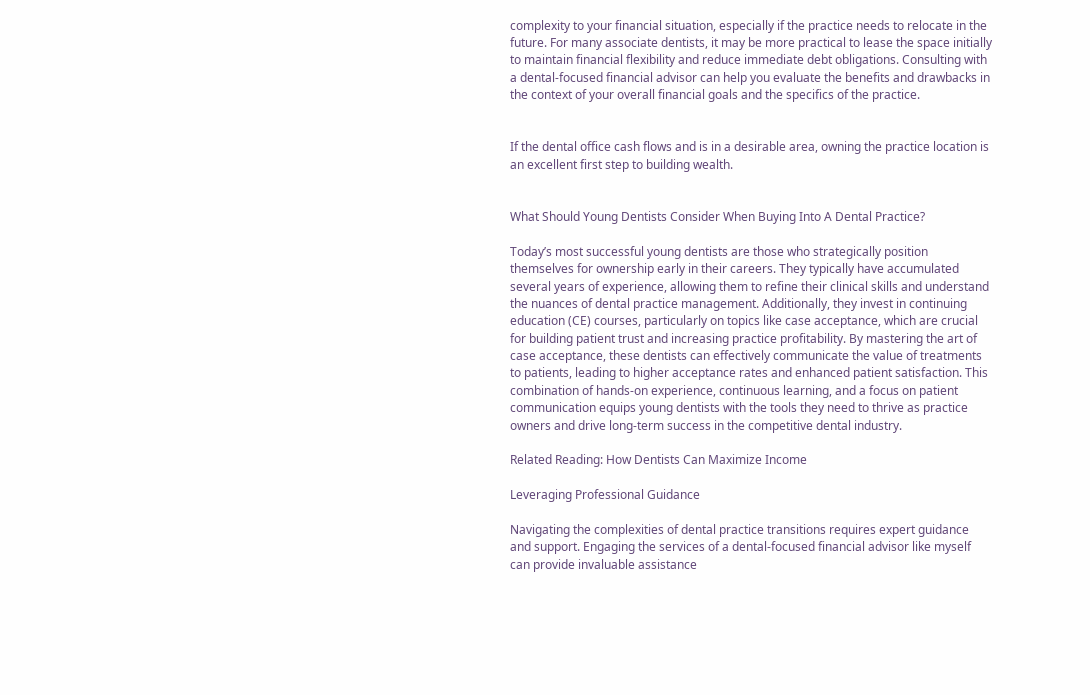complexity to your financial situation, especially if the practice needs to relocate in the future. For many associate dentists, it may be more practical to lease the space initially to maintain financial flexibility and reduce immediate debt obligations. Consulting with a dental-focused financial advisor can help you evaluate the benefits and drawbacks in the context of your overall financial goals and the specifics of the practice.


If the dental office cash flows and is in a desirable area, owning the practice location is an excellent first step to building wealth.


What Should Young Dentists Consider When Buying Into A Dental Practice?

Today’s most successful young dentists are those who strategically position themselves for ownership early in their careers. They typically have accumulated several years of experience, allowing them to refine their clinical skills and understand the nuances of dental practice management. Additionally, they invest in continuing education (CE) courses, particularly on topics like case acceptance, which are crucial for building patient trust and increasing practice profitability. By mastering the art of case acceptance, these dentists can effectively communicate the value of treatments to patients, leading to higher acceptance rates and enhanced patient satisfaction. This combination of hands-on experience, continuous learning, and a focus on patient communication equips young dentists with the tools they need to thrive as practice owners and drive long-term success in the competitive dental industry.

Related Reading: How Dentists Can Maximize Income

Leveraging Professional Guidance

Navigating the complexities of dental practice transitions requires expert guidance and support. Engaging the services of a dental-focused financial advisor like myself can provide invaluable assistance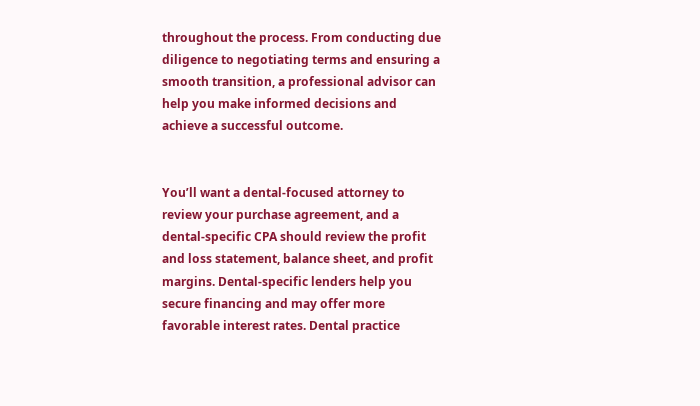throughout the process. From conducting due diligence to negotiating terms and ensuring a smooth transition, a professional advisor can help you make informed decisions and achieve a successful outcome.


You’ll want a dental-focused attorney to review your purchase agreement, and a dental-specific CPA should review the profit and loss statement, balance sheet, and profit margins. Dental-specific lenders help you secure financing and may offer more favorable interest rates. Dental practice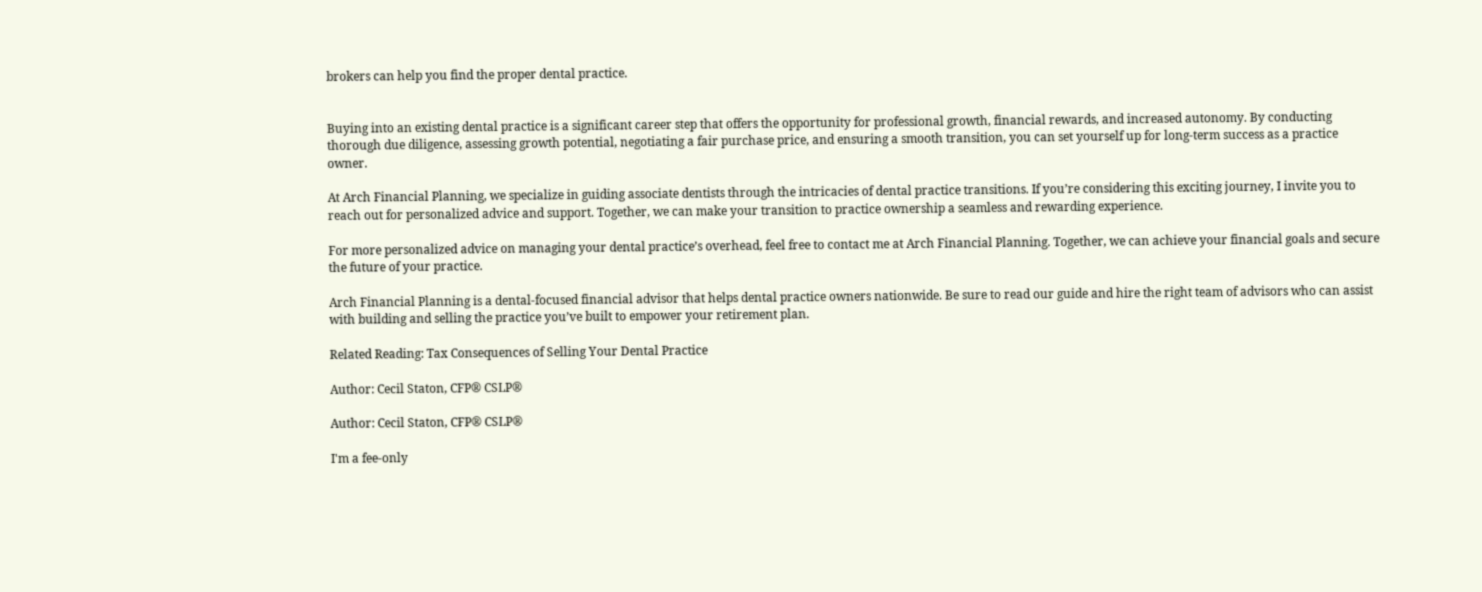brokers can help you find the proper dental practice.


Buying into an existing dental practice is a significant career step that offers the opportunity for professional growth, financial rewards, and increased autonomy. By conducting thorough due diligence, assessing growth potential, negotiating a fair purchase price, and ensuring a smooth transition, you can set yourself up for long-term success as a practice owner.

At Arch Financial Planning, we specialize in guiding associate dentists through the intricacies of dental practice transitions. If you’re considering this exciting journey, I invite you to reach out for personalized advice and support. Together, we can make your transition to practice ownership a seamless and rewarding experience.

For more personalized advice on managing your dental practice’s overhead, feel free to contact me at Arch Financial Planning. Together, we can achieve your financial goals and secure the future of your practice.

Arch Financial Planning is a dental-focused financial advisor that helps dental practice owners nationwide. Be sure to read our guide and hire the right team of advisors who can assist with building and selling the practice you’ve built to empower your retirement plan.

Related Reading: Tax Consequences of Selling Your Dental Practice

Author: Cecil Staton, CFP® CSLP®

Author: Cecil Staton, CFP® CSLP®

I'm a fee-only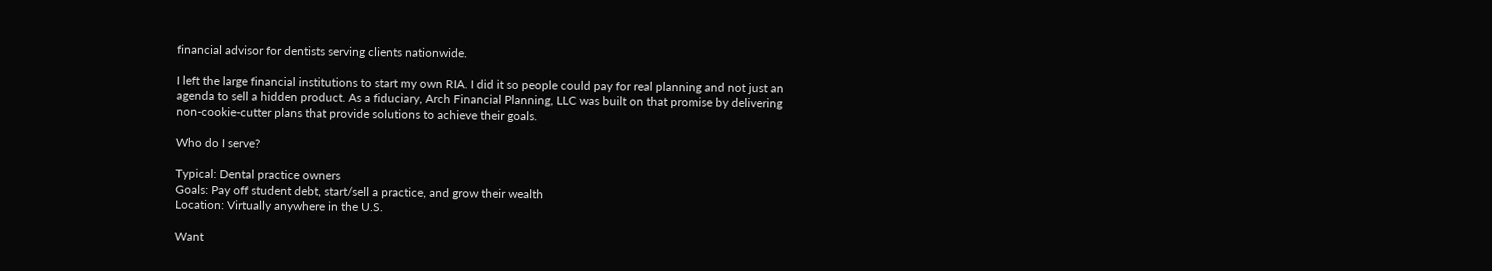financial advisor for dentists serving clients nationwide.

I left the large financial institutions to start my own RIA. I did it so people could pay for real planning and not just an agenda to sell a hidden product. As a fiduciary, Arch Financial Planning, LLC was built on that promise by delivering non-cookie-cutter plans that provide solutions to achieve their goals.

Who do I serve?

Typical: Dental practice owners
Goals: Pay off student debt, start/sell a practice, and grow their wealth
Location: Virtually anywhere in the U.S.

Want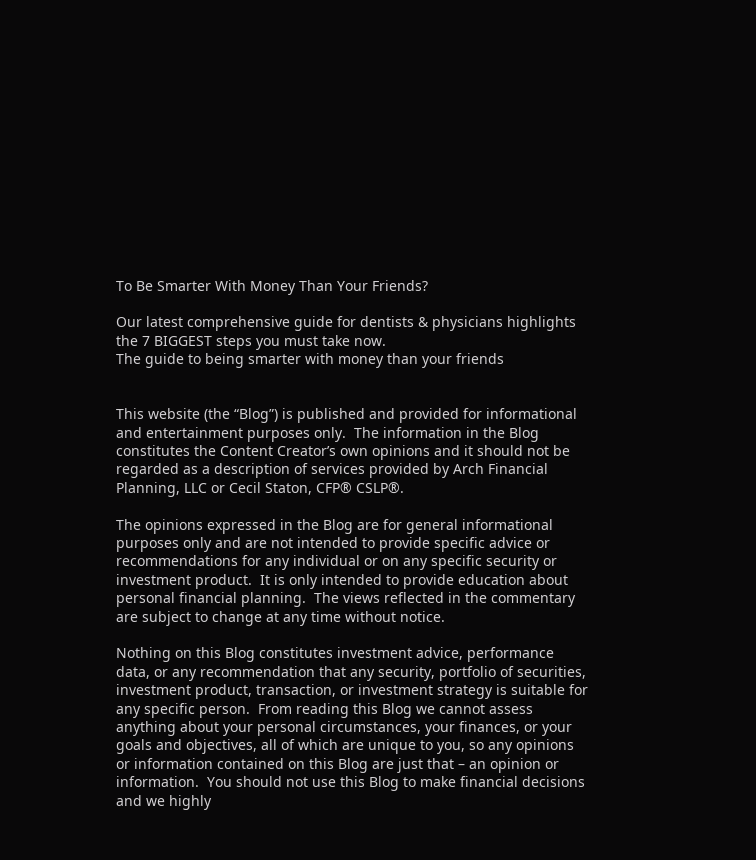To Be Smarter With Money Than Your Friends?

Our latest comprehensive guide for dentists & physicians highlights the 7 BIGGEST steps you must take now.
The guide to being smarter with money than your friends


This website (the “Blog”) is published and provided for informational and entertainment purposes only.  The information in the Blog constitutes the Content Creator’s own opinions and it should not be regarded as a description of services provided by Arch Financial Planning, LLC or Cecil Staton, CFP® CSLP®.

The opinions expressed in the Blog are for general informational purposes only and are not intended to provide specific advice or recommendations for any individual or on any specific security or investment product.  It is only intended to provide education about personal financial planning.  The views reflected in the commentary are subject to change at any time without notice.

Nothing on this Blog constitutes investment advice, performance data, or any recommendation that any security, portfolio of securities, investment product, transaction, or investment strategy is suitable for any specific person.  From reading this Blog we cannot assess anything about your personal circumstances, your finances, or your goals and objectives, all of which are unique to you, so any opinions or information contained on this Blog are just that – an opinion or information.  You should not use this Blog to make financial decisions and we highly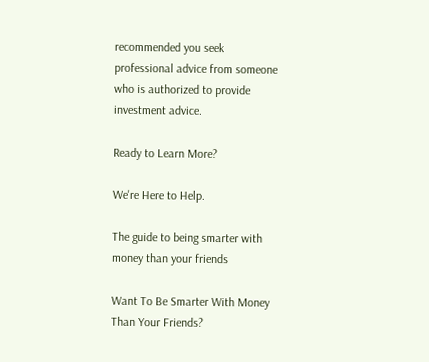recommended you seek professional advice from someone who is authorized to provide investment advice.

Ready to Learn More?

We're Here to Help.

The guide to being smarter with money than your friends

Want To Be Smarter With Money Than Your Friends?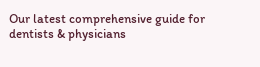Our latest comprehensive guide for dentists & physicians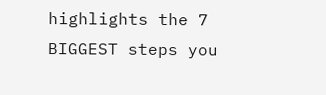highlights the 7 BIGGEST steps you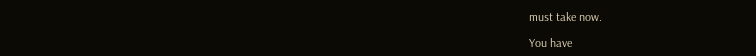must take now.

You have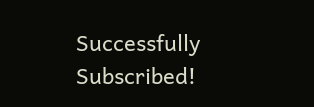Successfully Subscribed!